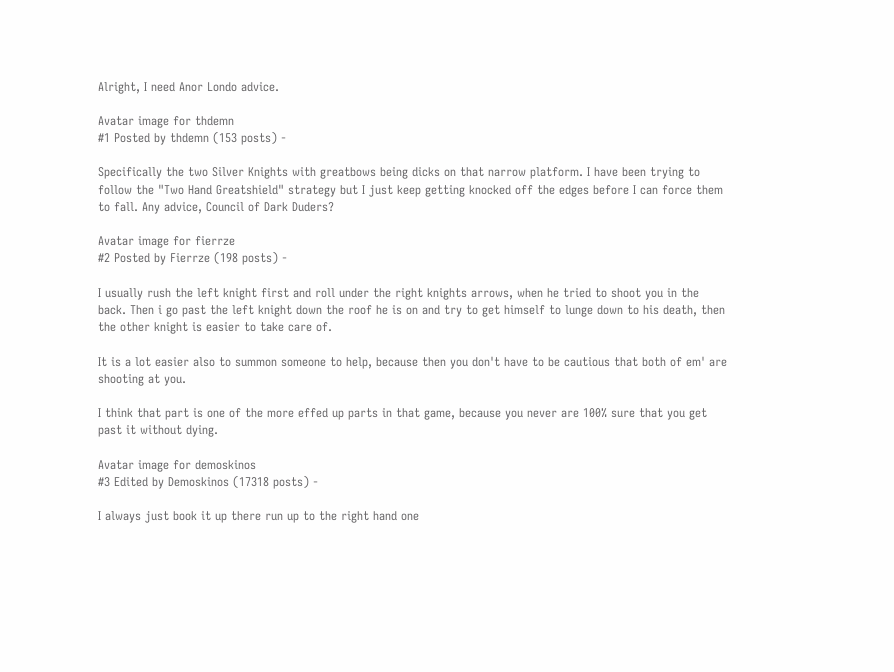Alright, I need Anor Londo advice.

Avatar image for thdemn
#1 Posted by thdemn (153 posts) -

Specifically the two Silver Knights with greatbows being dicks on that narrow platform. I have been trying to follow the "Two Hand Greatshield" strategy but I just keep getting knocked off the edges before I can force them to fall. Any advice, Council of Dark Duders?

Avatar image for fierrze
#2 Posted by Fierrze (198 posts) -

I usually rush the left knight first and roll under the right knights arrows, when he tried to shoot you in the back. Then i go past the left knight down the roof he is on and try to get himself to lunge down to his death, then the other knight is easier to take care of.

It is a lot easier also to summon someone to help, because then you don't have to be cautious that both of em' are shooting at you.

I think that part is one of the more effed up parts in that game, because you never are 100% sure that you get past it without dying.

Avatar image for demoskinos
#3 Edited by Demoskinos (17318 posts) -

I always just book it up there run up to the right hand one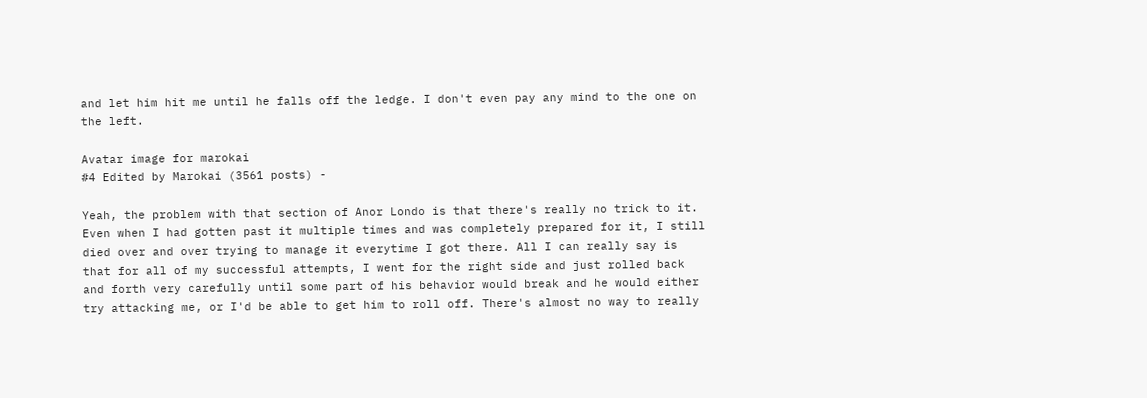and let him hit me until he falls off the ledge. I don't even pay any mind to the one on the left.

Avatar image for marokai
#4 Edited by Marokai (3561 posts) -

Yeah, the problem with that section of Anor Londo is that there's really no trick to it. Even when I had gotten past it multiple times and was completely prepared for it, I still died over and over trying to manage it everytime I got there. All I can really say is that for all of my successful attempts, I went for the right side and just rolled back and forth very carefully until some part of his behavior would break and he would either try attacking me, or I'd be able to get him to roll off. There's almost no way to really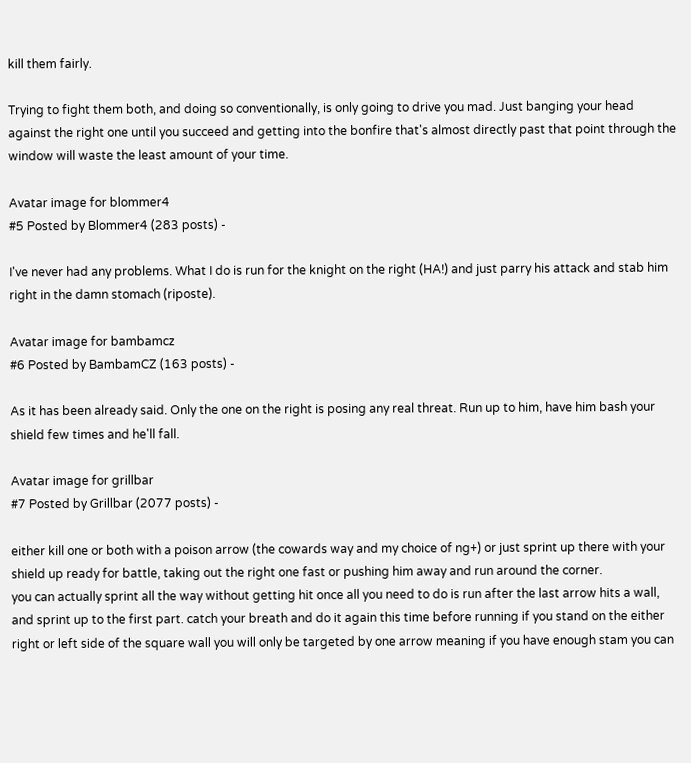kill them fairly.

Trying to fight them both, and doing so conventionally, is only going to drive you mad. Just banging your head against the right one until you succeed and getting into the bonfire that's almost directly past that point through the window will waste the least amount of your time.

Avatar image for blommer4
#5 Posted by Blommer4 (283 posts) -

I've never had any problems. What I do is run for the knight on the right (HA!) and just parry his attack and stab him right in the damn stomach (riposte).

Avatar image for bambamcz
#6 Posted by BambamCZ (163 posts) -

As it has been already said. Only the one on the right is posing any real threat. Run up to him, have him bash your shield few times and he'll fall.

Avatar image for grillbar
#7 Posted by Grillbar (2077 posts) -

either kill one or both with a poison arrow (the cowards way and my choice of ng+) or just sprint up there with your shield up ready for battle, taking out the right one fast or pushing him away and run around the corner.
you can actually sprint all the way without getting hit once all you need to do is run after the last arrow hits a wall, and sprint up to the first part. catch your breath and do it again this time before running if you stand on the either right or left side of the square wall you will only be targeted by one arrow meaning if you have enough stam you can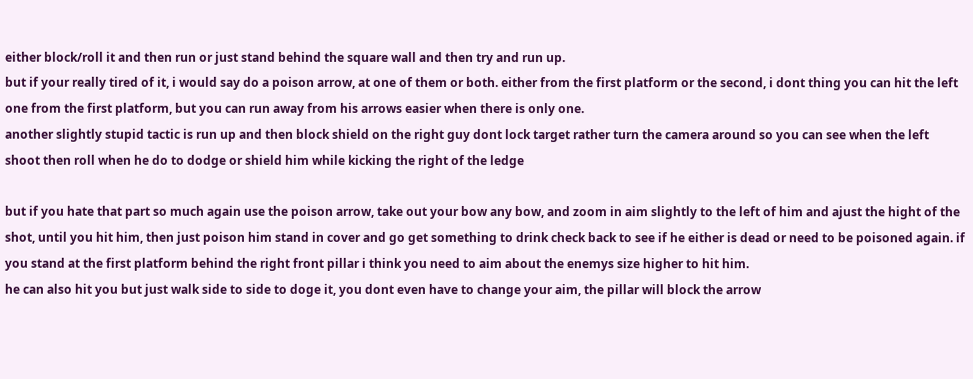either block/roll it and then run or just stand behind the square wall and then try and run up.
but if your really tired of it, i would say do a poison arrow, at one of them or both. either from the first platform or the second, i dont thing you can hit the left one from the first platform, but you can run away from his arrows easier when there is only one.
another slightly stupid tactic is run up and then block shield on the right guy dont lock target rather turn the camera around so you can see when the left shoot then roll when he do to dodge or shield him while kicking the right of the ledge

but if you hate that part so much again use the poison arrow, take out your bow any bow, and zoom in aim slightly to the left of him and ajust the hight of the shot, until you hit him, then just poison him stand in cover and go get something to drink check back to see if he either is dead or need to be poisoned again. if you stand at the first platform behind the right front pillar i think you need to aim about the enemys size higher to hit him.
he can also hit you but just walk side to side to doge it, you dont even have to change your aim, the pillar will block the arrow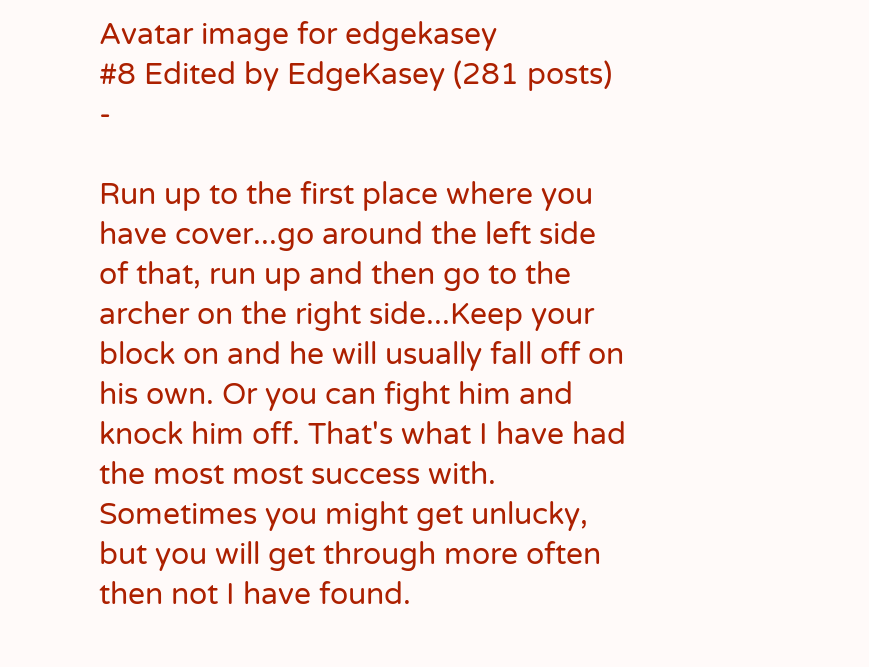Avatar image for edgekasey
#8 Edited by EdgeKasey (281 posts) -

Run up to the first place where you have cover...go around the left side of that, run up and then go to the archer on the right side...Keep your block on and he will usually fall off on his own. Or you can fight him and knock him off. That's what I have had the most most success with. Sometimes you might get unlucky, but you will get through more often then not I have found.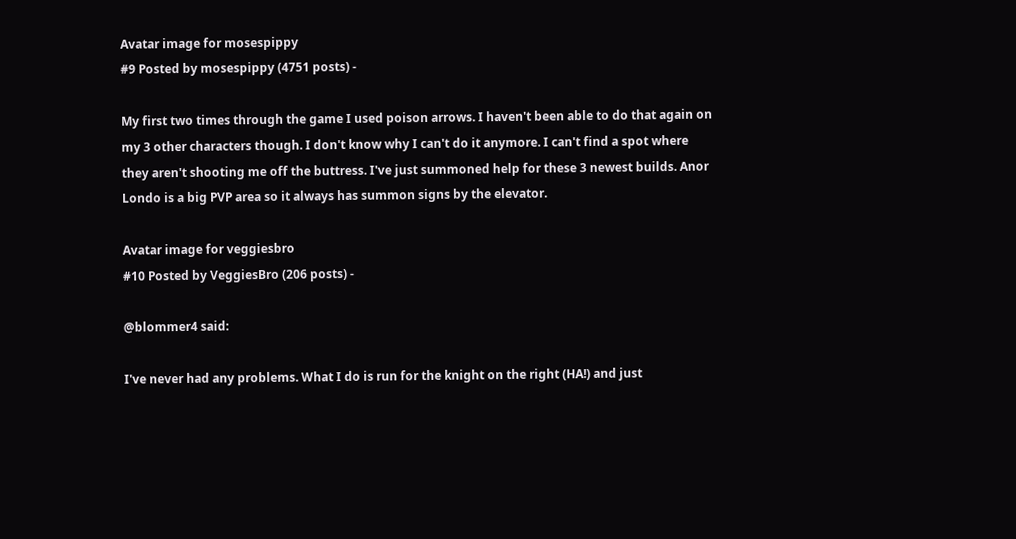Avatar image for mosespippy
#9 Posted by mosespippy (4751 posts) -

My first two times through the game I used poison arrows. I haven't been able to do that again on my 3 other characters though. I don't know why I can't do it anymore. I can't find a spot where they aren't shooting me off the buttress. I've just summoned help for these 3 newest builds. Anor Londo is a big PVP area so it always has summon signs by the elevator.

Avatar image for veggiesbro
#10 Posted by VeggiesBro (206 posts) -

@blommer4 said:

I've never had any problems. What I do is run for the knight on the right (HA!) and just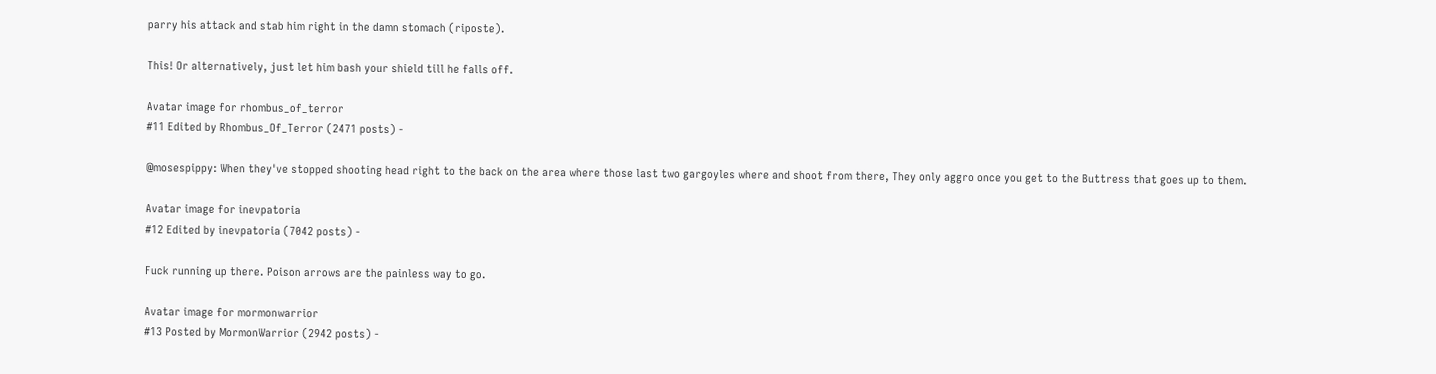parry his attack and stab him right in the damn stomach (riposte).

This! Or alternatively, just let him bash your shield till he falls off.

Avatar image for rhombus_of_terror
#11 Edited by Rhombus_Of_Terror (2471 posts) -

@mosespippy: When they've stopped shooting head right to the back on the area where those last two gargoyles where and shoot from there, They only aggro once you get to the Buttress that goes up to them.

Avatar image for inevpatoria
#12 Edited by inevpatoria (7042 posts) -

Fuck running up there. Poison arrows are the painless way to go.

Avatar image for mormonwarrior
#13 Posted by MormonWarrior (2942 posts) -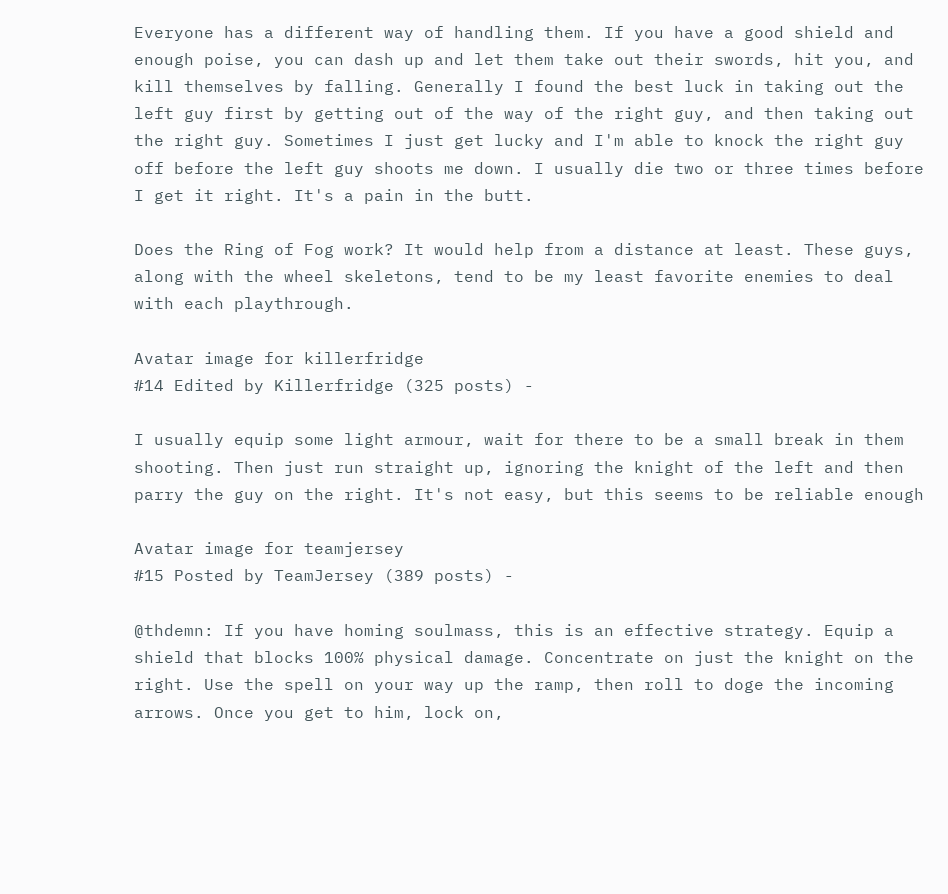Everyone has a different way of handling them. If you have a good shield and enough poise, you can dash up and let them take out their swords, hit you, and kill themselves by falling. Generally I found the best luck in taking out the left guy first by getting out of the way of the right guy, and then taking out the right guy. Sometimes I just get lucky and I'm able to knock the right guy off before the left guy shoots me down. I usually die two or three times before I get it right. It's a pain in the butt.

Does the Ring of Fog work? It would help from a distance at least. These guys, along with the wheel skeletons, tend to be my least favorite enemies to deal with each playthrough.

Avatar image for killerfridge
#14 Edited by Killerfridge (325 posts) -

I usually equip some light armour, wait for there to be a small break in them shooting. Then just run straight up, ignoring the knight of the left and then parry the guy on the right. It's not easy, but this seems to be reliable enough

Avatar image for teamjersey
#15 Posted by TeamJersey (389 posts) -

@thdemn: If you have homing soulmass, this is an effective strategy. Equip a shield that blocks 100% physical damage. Concentrate on just the knight on the right. Use the spell on your way up the ramp, then roll to doge the incoming arrows. Once you get to him, lock on,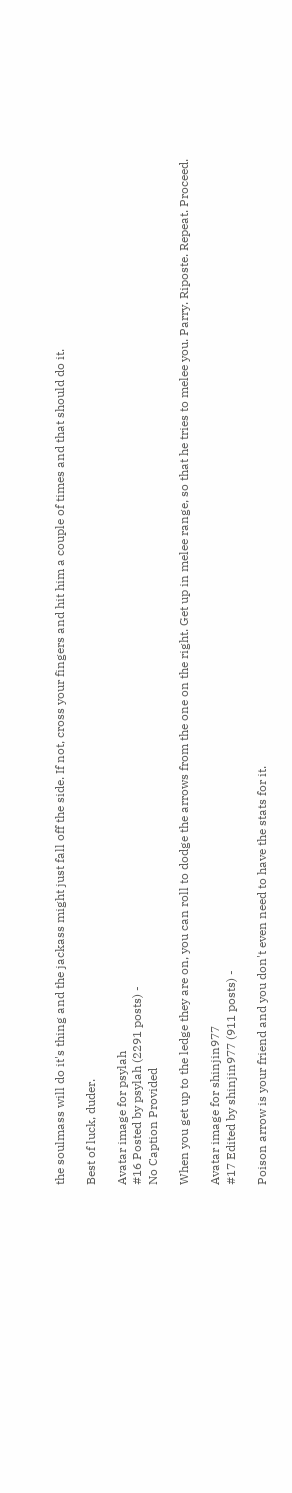the soulmass will do it's thing and the jackass might just fall off the side. If not, cross your fingers and hit him a couple of times and that should do it.

Best of luck, duder.

Avatar image for psylah
#16 Posted by psylah (2291 posts) -
No Caption Provided

When you get up to the ledge they are on, you can roll to dodge the arrows from the one on the right. Get up in melee range, so that he tries to melee you. Parry. Riposte. Repeat. Proceed.

Avatar image for shinjin977
#17 Edited by shinjin977 (911 posts) -

Poison arrow is your friend and you don't even need to have the stats for it.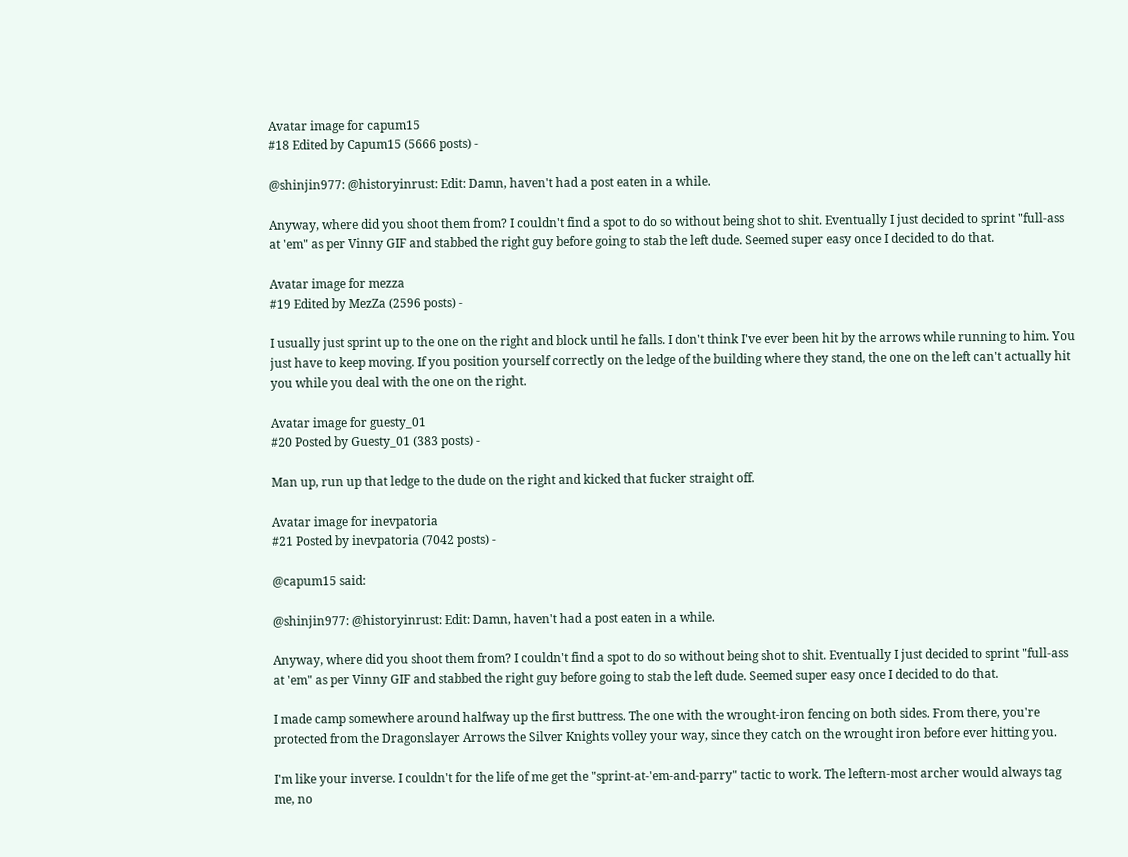Avatar image for capum15
#18 Edited by Capum15 (5666 posts) -

@shinjin977: @historyinrust: Edit: Damn, haven't had a post eaten in a while.

Anyway, where did you shoot them from? I couldn't find a spot to do so without being shot to shit. Eventually I just decided to sprint "full-ass at 'em" as per Vinny GIF and stabbed the right guy before going to stab the left dude. Seemed super easy once I decided to do that.

Avatar image for mezza
#19 Edited by MezZa (2596 posts) -

I usually just sprint up to the one on the right and block until he falls. I don't think I've ever been hit by the arrows while running to him. You just have to keep moving. If you position yourself correctly on the ledge of the building where they stand, the one on the left can't actually hit you while you deal with the one on the right.

Avatar image for guesty_01
#20 Posted by Guesty_01 (383 posts) -

Man up, run up that ledge to the dude on the right and kicked that fucker straight off.

Avatar image for inevpatoria
#21 Posted by inevpatoria (7042 posts) -

@capum15 said:

@shinjin977: @historyinrust: Edit: Damn, haven't had a post eaten in a while.

Anyway, where did you shoot them from? I couldn't find a spot to do so without being shot to shit. Eventually I just decided to sprint "full-ass at 'em" as per Vinny GIF and stabbed the right guy before going to stab the left dude. Seemed super easy once I decided to do that.

I made camp somewhere around halfway up the first buttress. The one with the wrought-iron fencing on both sides. From there, you're protected from the Dragonslayer Arrows the Silver Knights volley your way, since they catch on the wrought iron before ever hitting you.

I'm like your inverse. I couldn't for the life of me get the "sprint-at-'em-and-parry" tactic to work. The leftern-most archer would always tag me, no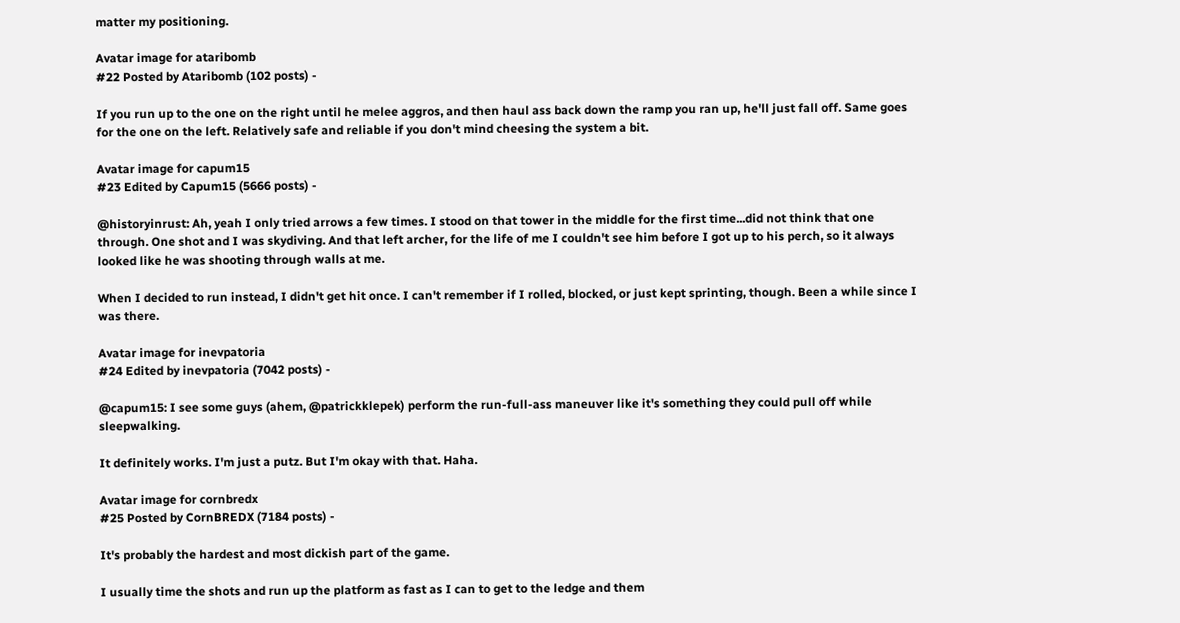matter my positioning.

Avatar image for ataribomb
#22 Posted by Ataribomb (102 posts) -

If you run up to the one on the right until he melee aggros, and then haul ass back down the ramp you ran up, he'll just fall off. Same goes for the one on the left. Relatively safe and reliable if you don't mind cheesing the system a bit.

Avatar image for capum15
#23 Edited by Capum15 (5666 posts) -

@historyinrust: Ah, yeah I only tried arrows a few times. I stood on that tower in the middle for the first time...did not think that one through. One shot and I was skydiving. And that left archer, for the life of me I couldn't see him before I got up to his perch, so it always looked like he was shooting through walls at me.

When I decided to run instead, I didn't get hit once. I can't remember if I rolled, blocked, or just kept sprinting, though. Been a while since I was there.

Avatar image for inevpatoria
#24 Edited by inevpatoria (7042 posts) -

@capum15: I see some guys (ahem, @patrickklepek) perform the run-full-ass maneuver like it's something they could pull off while sleepwalking.

It definitely works. I'm just a putz. But I'm okay with that. Haha.

Avatar image for cornbredx
#25 Posted by CornBREDX (7184 posts) -

It's probably the hardest and most dickish part of the game.

I usually time the shots and run up the platform as fast as I can to get to the ledge and them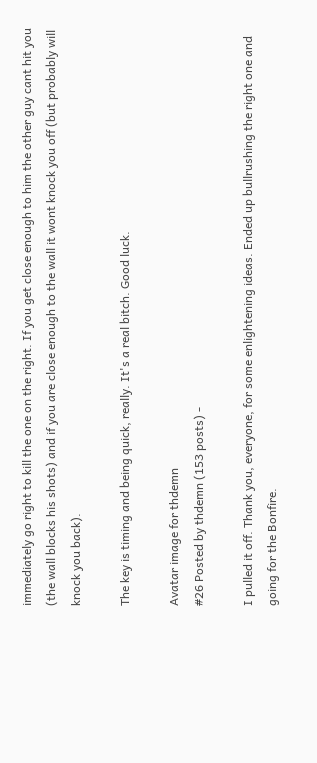immediately go right to kill the one on the right. If you get close enough to him the other guy cant hit you (the wall blocks his shots) and if you are close enough to the wall it wont knock you off (but probably will knock you back).

The key is timing and being quick, really. It's a real bitch. Good luck.

Avatar image for thdemn
#26 Posted by thdemn (153 posts) -

I pulled it off. Thank you, everyone, for some enlightening ideas. Ended up bullrushing the right one and going for the Bonfire.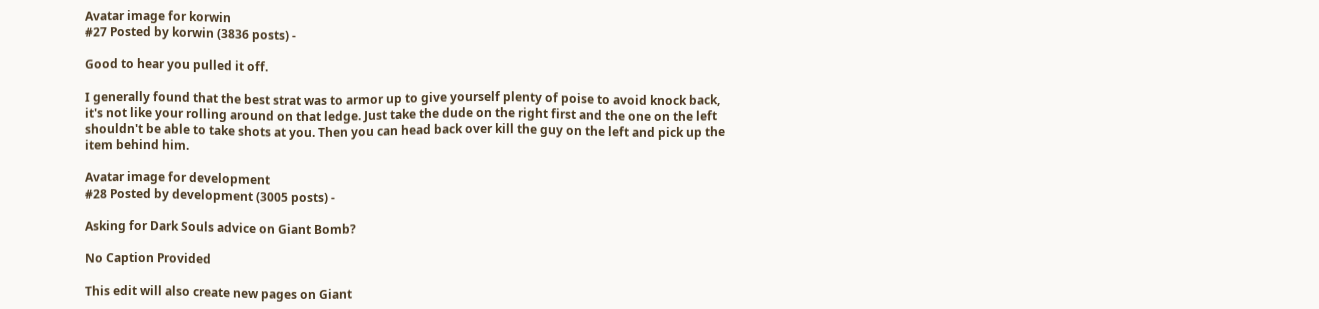Avatar image for korwin
#27 Posted by korwin (3836 posts) -

Good to hear you pulled it off.

I generally found that the best strat was to armor up to give yourself plenty of poise to avoid knock back, it's not like your rolling around on that ledge. Just take the dude on the right first and the one on the left shouldn't be able to take shots at you. Then you can head back over kill the guy on the left and pick up the item behind him.

Avatar image for development
#28 Posted by development (3005 posts) -

Asking for Dark Souls advice on Giant Bomb?

No Caption Provided

This edit will also create new pages on Giant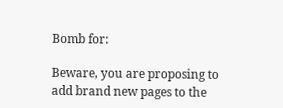Bomb for:

Beware, you are proposing to add brand new pages to the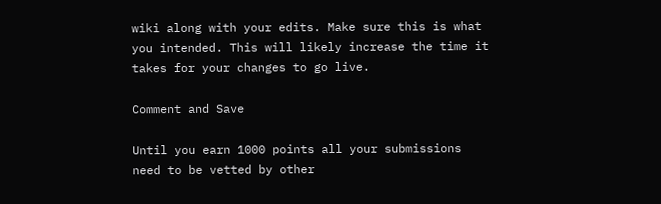wiki along with your edits. Make sure this is what you intended. This will likely increase the time it takes for your changes to go live.

Comment and Save

Until you earn 1000 points all your submissions need to be vetted by other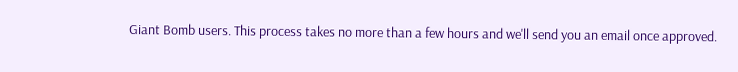Giant Bomb users. This process takes no more than a few hours and we'll send you an email once approved.